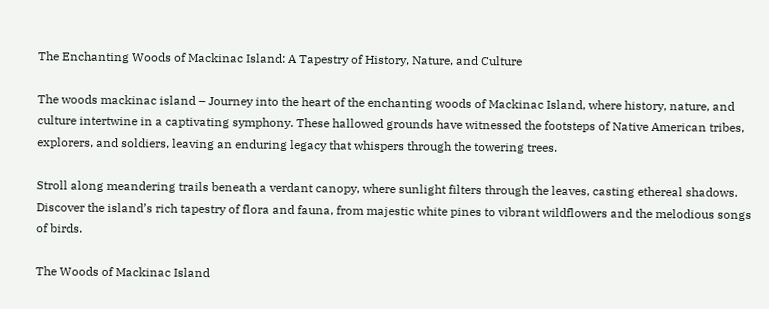The Enchanting Woods of Mackinac Island: A Tapestry of History, Nature, and Culture

The woods mackinac island – Journey into the heart of the enchanting woods of Mackinac Island, where history, nature, and culture intertwine in a captivating symphony. These hallowed grounds have witnessed the footsteps of Native American tribes, explorers, and soldiers, leaving an enduring legacy that whispers through the towering trees.

Stroll along meandering trails beneath a verdant canopy, where sunlight filters through the leaves, casting ethereal shadows. Discover the island’s rich tapestry of flora and fauna, from majestic white pines to vibrant wildflowers and the melodious songs of birds.

The Woods of Mackinac Island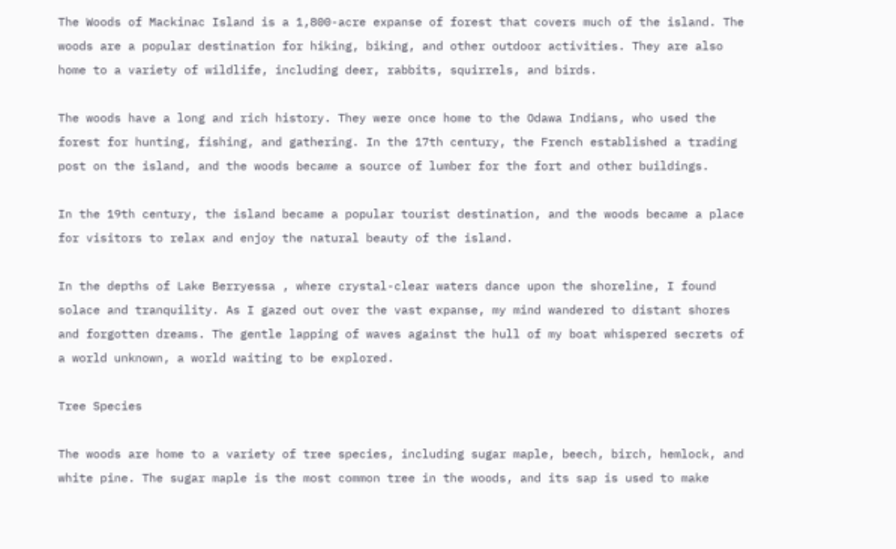The Woods of Mackinac Island is a 1,800-acre expanse of forest that covers much of the island. The woods are a popular destination for hiking, biking, and other outdoor activities. They are also home to a variety of wildlife, including deer, rabbits, squirrels, and birds.

The woods have a long and rich history. They were once home to the Odawa Indians, who used the forest for hunting, fishing, and gathering. In the 17th century, the French established a trading post on the island, and the woods became a source of lumber for the fort and other buildings.

In the 19th century, the island became a popular tourist destination, and the woods became a place for visitors to relax and enjoy the natural beauty of the island.

In the depths of Lake Berryessa , where crystal-clear waters dance upon the shoreline, I found solace and tranquility. As I gazed out over the vast expanse, my mind wandered to distant shores and forgotten dreams. The gentle lapping of waves against the hull of my boat whispered secrets of a world unknown, a world waiting to be explored.

Tree Species

The woods are home to a variety of tree species, including sugar maple, beech, birch, hemlock, and white pine. The sugar maple is the most common tree in the woods, and its sap is used to make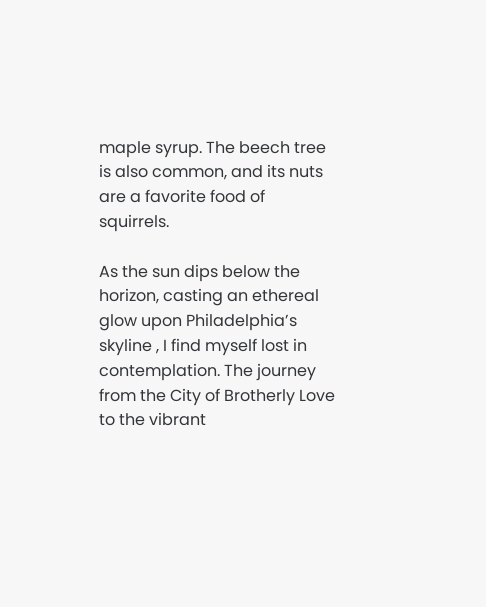maple syrup. The beech tree is also common, and its nuts are a favorite food of squirrels.

As the sun dips below the horizon, casting an ethereal glow upon Philadelphia’s skyline , I find myself lost in contemplation. The journey from the City of Brotherly Love to the vibrant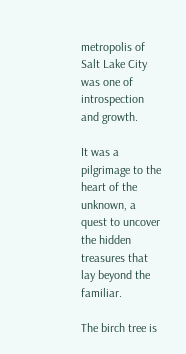metropolis of Salt Lake City was one of introspection and growth.

It was a pilgrimage to the heart of the unknown, a quest to uncover the hidden treasures that lay beyond the familiar.

The birch tree is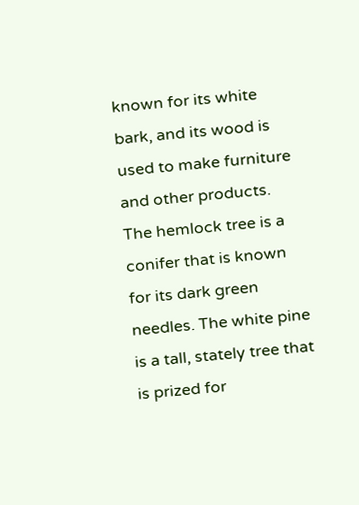known for its white bark, and its wood is used to make furniture and other products. The hemlock tree is a conifer that is known for its dark green needles. The white pine is a tall, stately tree that is prized for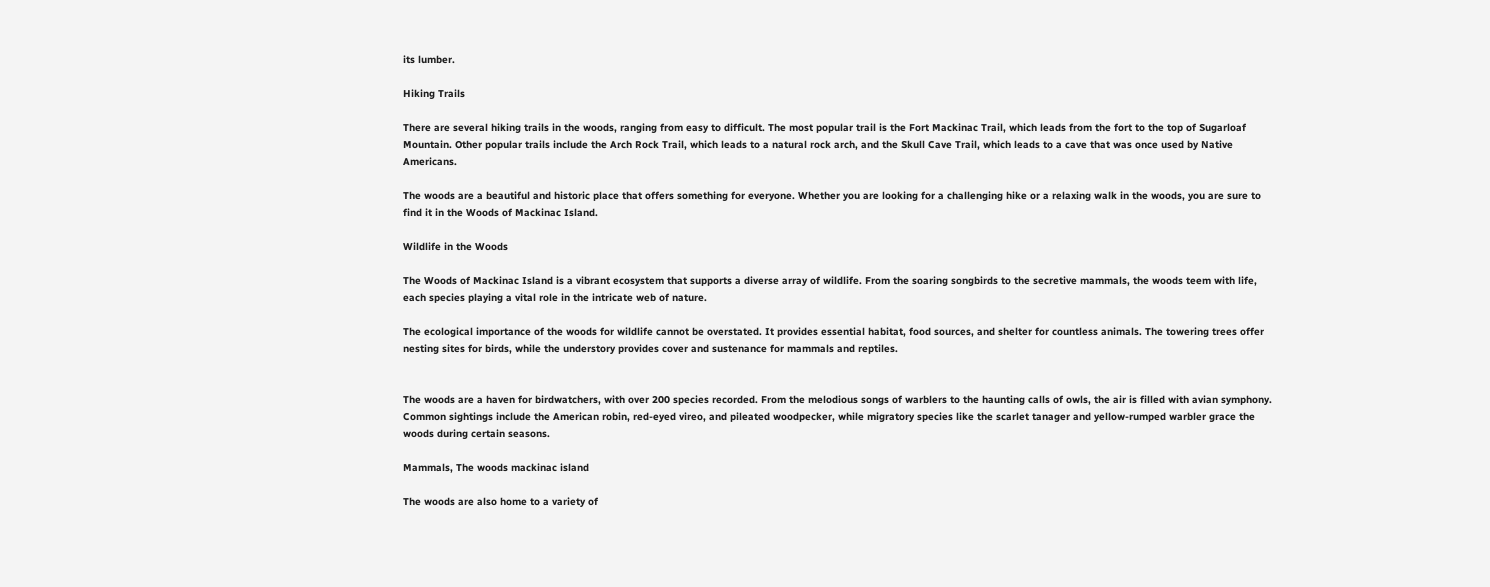its lumber.

Hiking Trails

There are several hiking trails in the woods, ranging from easy to difficult. The most popular trail is the Fort Mackinac Trail, which leads from the fort to the top of Sugarloaf Mountain. Other popular trails include the Arch Rock Trail, which leads to a natural rock arch, and the Skull Cave Trail, which leads to a cave that was once used by Native Americans.

The woods are a beautiful and historic place that offers something for everyone. Whether you are looking for a challenging hike or a relaxing walk in the woods, you are sure to find it in the Woods of Mackinac Island.

Wildlife in the Woods

The Woods of Mackinac Island is a vibrant ecosystem that supports a diverse array of wildlife. From the soaring songbirds to the secretive mammals, the woods teem with life, each species playing a vital role in the intricate web of nature.

The ecological importance of the woods for wildlife cannot be overstated. It provides essential habitat, food sources, and shelter for countless animals. The towering trees offer nesting sites for birds, while the understory provides cover and sustenance for mammals and reptiles.


The woods are a haven for birdwatchers, with over 200 species recorded. From the melodious songs of warblers to the haunting calls of owls, the air is filled with avian symphony. Common sightings include the American robin, red-eyed vireo, and pileated woodpecker, while migratory species like the scarlet tanager and yellow-rumped warbler grace the woods during certain seasons.

Mammals, The woods mackinac island

The woods are also home to a variety of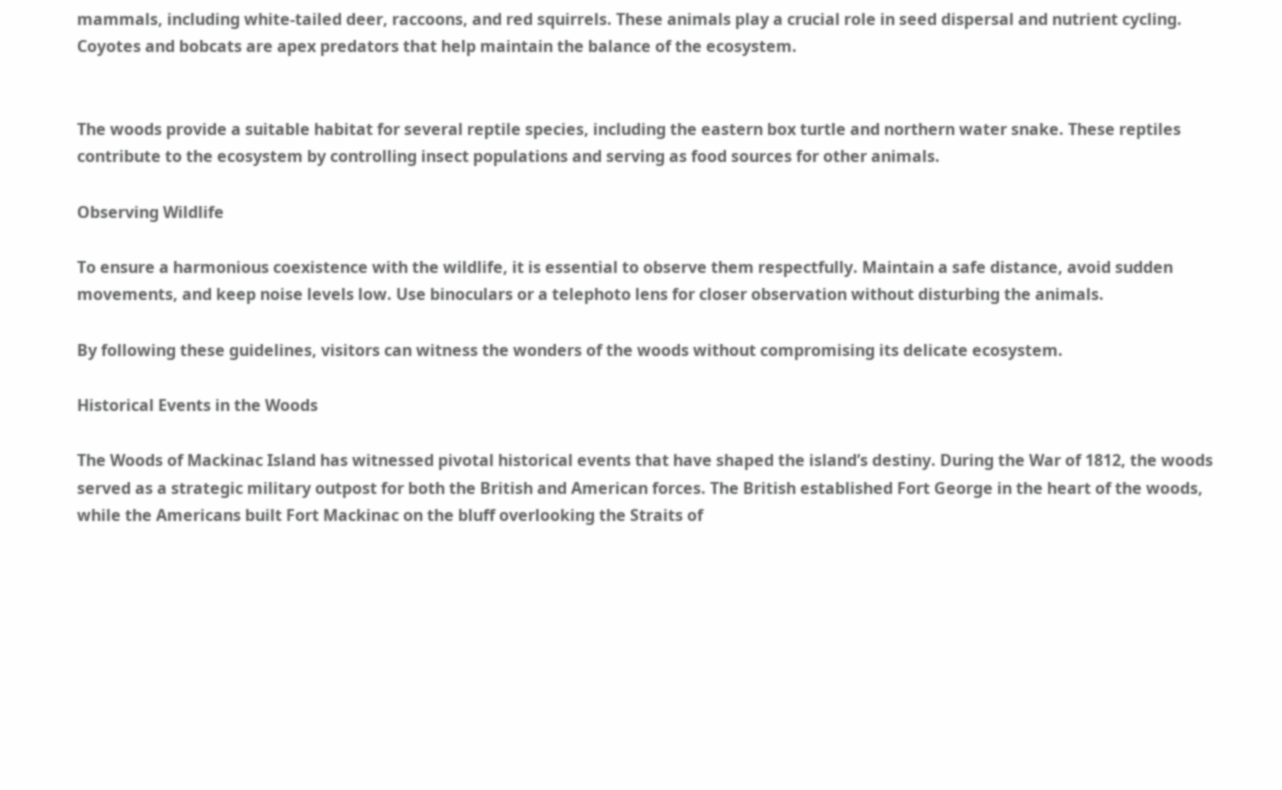mammals, including white-tailed deer, raccoons, and red squirrels. These animals play a crucial role in seed dispersal and nutrient cycling. Coyotes and bobcats are apex predators that help maintain the balance of the ecosystem.


The woods provide a suitable habitat for several reptile species, including the eastern box turtle and northern water snake. These reptiles contribute to the ecosystem by controlling insect populations and serving as food sources for other animals.

Observing Wildlife

To ensure a harmonious coexistence with the wildlife, it is essential to observe them respectfully. Maintain a safe distance, avoid sudden movements, and keep noise levels low. Use binoculars or a telephoto lens for closer observation without disturbing the animals.

By following these guidelines, visitors can witness the wonders of the woods without compromising its delicate ecosystem.

Historical Events in the Woods

The Woods of Mackinac Island has witnessed pivotal historical events that have shaped the island’s destiny. During the War of 1812, the woods served as a strategic military outpost for both the British and American forces. The British established Fort George in the heart of the woods, while the Americans built Fort Mackinac on the bluff overlooking the Straits of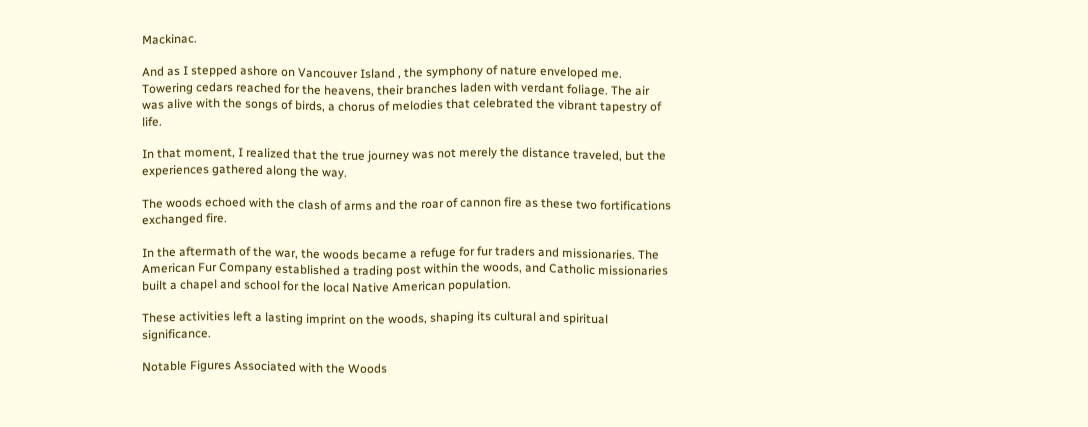Mackinac.

And as I stepped ashore on Vancouver Island , the symphony of nature enveloped me. Towering cedars reached for the heavens, their branches laden with verdant foliage. The air was alive with the songs of birds, a chorus of melodies that celebrated the vibrant tapestry of life.

In that moment, I realized that the true journey was not merely the distance traveled, but the experiences gathered along the way.

The woods echoed with the clash of arms and the roar of cannon fire as these two fortifications exchanged fire.

In the aftermath of the war, the woods became a refuge for fur traders and missionaries. The American Fur Company established a trading post within the woods, and Catholic missionaries built a chapel and school for the local Native American population.

These activities left a lasting imprint on the woods, shaping its cultural and spiritual significance.

Notable Figures Associated with the Woods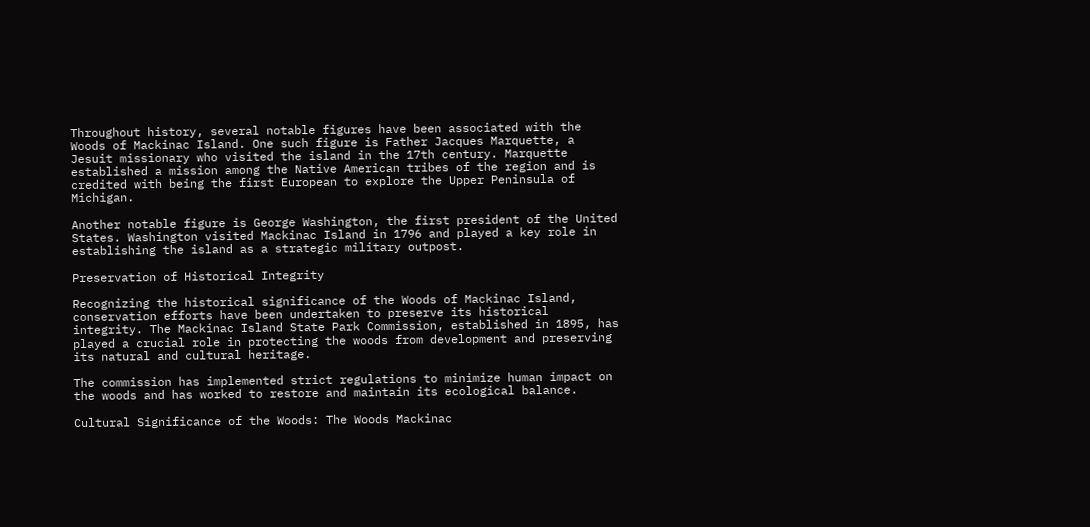Throughout history, several notable figures have been associated with the Woods of Mackinac Island. One such figure is Father Jacques Marquette, a Jesuit missionary who visited the island in the 17th century. Marquette established a mission among the Native American tribes of the region and is credited with being the first European to explore the Upper Peninsula of Michigan.

Another notable figure is George Washington, the first president of the United States. Washington visited Mackinac Island in 1796 and played a key role in establishing the island as a strategic military outpost.

Preservation of Historical Integrity

Recognizing the historical significance of the Woods of Mackinac Island, conservation efforts have been undertaken to preserve its historical integrity. The Mackinac Island State Park Commission, established in 1895, has played a crucial role in protecting the woods from development and preserving its natural and cultural heritage.

The commission has implemented strict regulations to minimize human impact on the woods and has worked to restore and maintain its ecological balance.

Cultural Significance of the Woods: The Woods Mackinac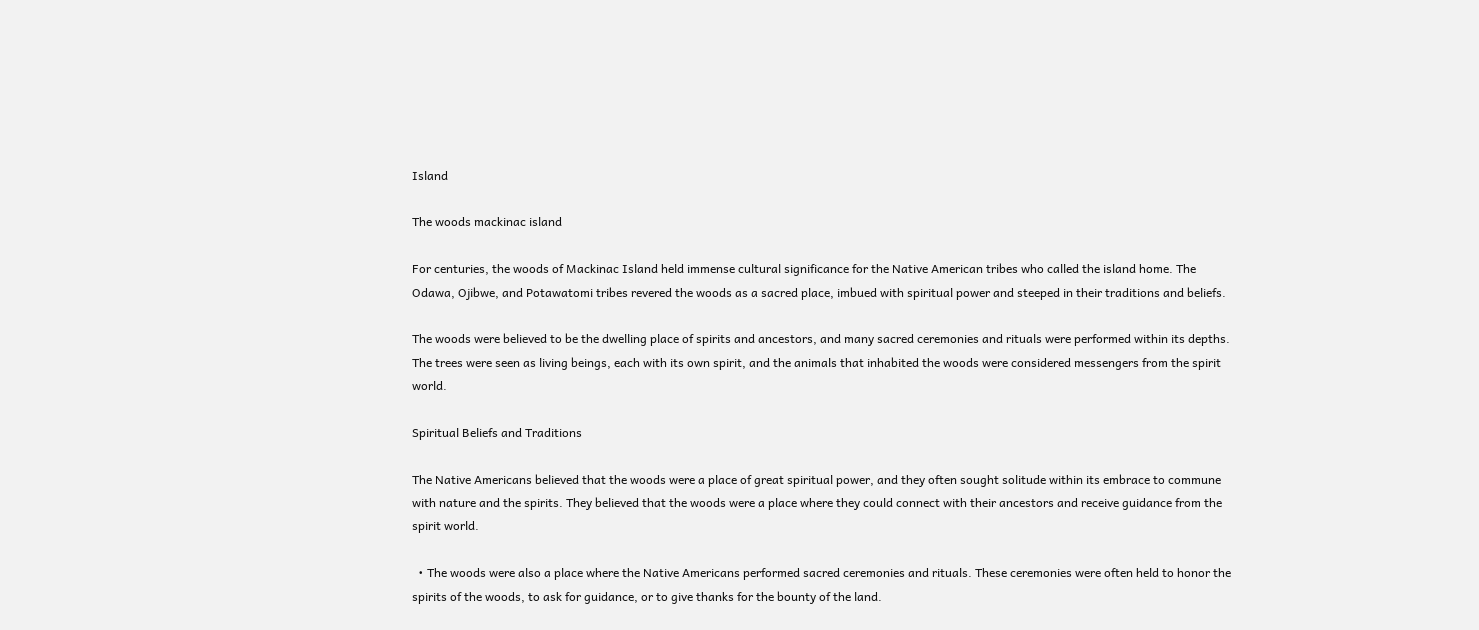Island

The woods mackinac island

For centuries, the woods of Mackinac Island held immense cultural significance for the Native American tribes who called the island home. The Odawa, Ojibwe, and Potawatomi tribes revered the woods as a sacred place, imbued with spiritual power and steeped in their traditions and beliefs.

The woods were believed to be the dwelling place of spirits and ancestors, and many sacred ceremonies and rituals were performed within its depths. The trees were seen as living beings, each with its own spirit, and the animals that inhabited the woods were considered messengers from the spirit world.

Spiritual Beliefs and Traditions

The Native Americans believed that the woods were a place of great spiritual power, and they often sought solitude within its embrace to commune with nature and the spirits. They believed that the woods were a place where they could connect with their ancestors and receive guidance from the spirit world.

  • The woods were also a place where the Native Americans performed sacred ceremonies and rituals. These ceremonies were often held to honor the spirits of the woods, to ask for guidance, or to give thanks for the bounty of the land.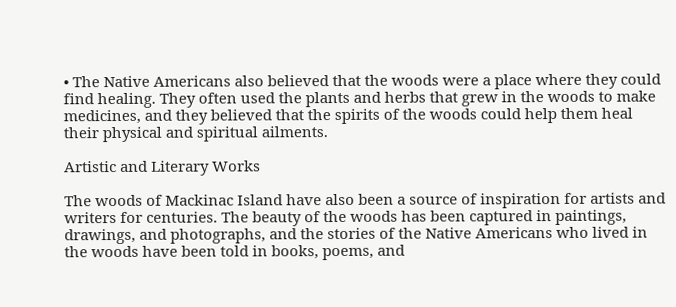• The Native Americans also believed that the woods were a place where they could find healing. They often used the plants and herbs that grew in the woods to make medicines, and they believed that the spirits of the woods could help them heal their physical and spiritual ailments.

Artistic and Literary Works

The woods of Mackinac Island have also been a source of inspiration for artists and writers for centuries. The beauty of the woods has been captured in paintings, drawings, and photographs, and the stories of the Native Americans who lived in the woods have been told in books, poems, and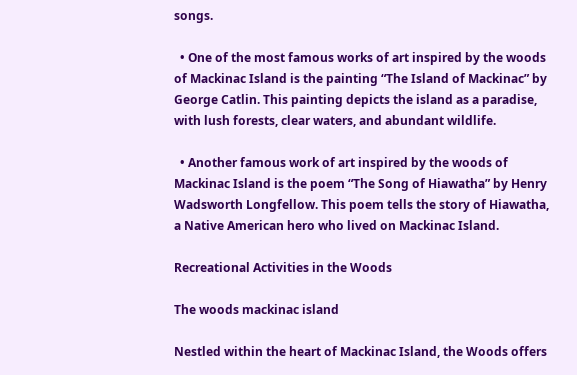songs.

  • One of the most famous works of art inspired by the woods of Mackinac Island is the painting “The Island of Mackinac” by George Catlin. This painting depicts the island as a paradise, with lush forests, clear waters, and abundant wildlife.

  • Another famous work of art inspired by the woods of Mackinac Island is the poem “The Song of Hiawatha” by Henry Wadsworth Longfellow. This poem tells the story of Hiawatha, a Native American hero who lived on Mackinac Island.

Recreational Activities in the Woods

The woods mackinac island

Nestled within the heart of Mackinac Island, the Woods offers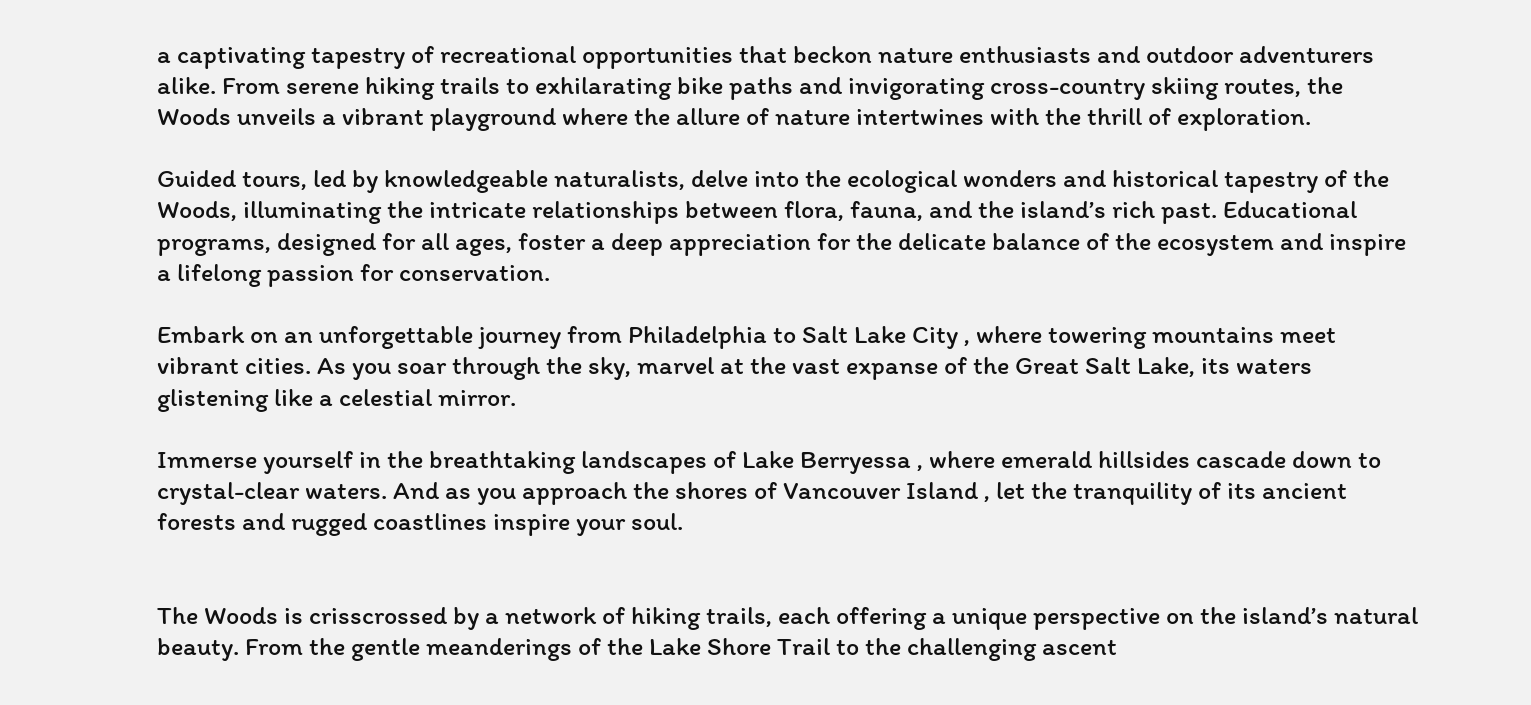a captivating tapestry of recreational opportunities that beckon nature enthusiasts and outdoor adventurers alike. From serene hiking trails to exhilarating bike paths and invigorating cross-country skiing routes, the Woods unveils a vibrant playground where the allure of nature intertwines with the thrill of exploration.

Guided tours, led by knowledgeable naturalists, delve into the ecological wonders and historical tapestry of the Woods, illuminating the intricate relationships between flora, fauna, and the island’s rich past. Educational programs, designed for all ages, foster a deep appreciation for the delicate balance of the ecosystem and inspire a lifelong passion for conservation.

Embark on an unforgettable journey from Philadelphia to Salt Lake City , where towering mountains meet vibrant cities. As you soar through the sky, marvel at the vast expanse of the Great Salt Lake, its waters glistening like a celestial mirror.

Immerse yourself in the breathtaking landscapes of Lake Berryessa , where emerald hillsides cascade down to crystal-clear waters. And as you approach the shores of Vancouver Island , let the tranquility of its ancient forests and rugged coastlines inspire your soul.


The Woods is crisscrossed by a network of hiking trails, each offering a unique perspective on the island’s natural beauty. From the gentle meanderings of the Lake Shore Trail to the challenging ascent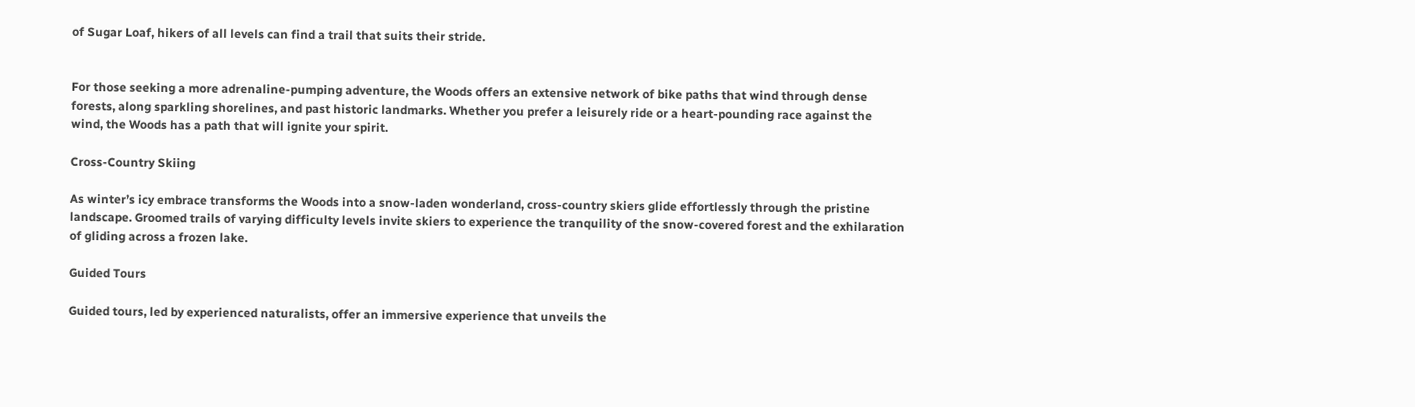of Sugar Loaf, hikers of all levels can find a trail that suits their stride.


For those seeking a more adrenaline-pumping adventure, the Woods offers an extensive network of bike paths that wind through dense forests, along sparkling shorelines, and past historic landmarks. Whether you prefer a leisurely ride or a heart-pounding race against the wind, the Woods has a path that will ignite your spirit.

Cross-Country Skiing

As winter’s icy embrace transforms the Woods into a snow-laden wonderland, cross-country skiers glide effortlessly through the pristine landscape. Groomed trails of varying difficulty levels invite skiers to experience the tranquility of the snow-covered forest and the exhilaration of gliding across a frozen lake.

Guided Tours

Guided tours, led by experienced naturalists, offer an immersive experience that unveils the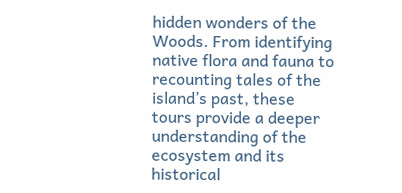hidden wonders of the Woods. From identifying native flora and fauna to recounting tales of the island’s past, these tours provide a deeper understanding of the ecosystem and its historical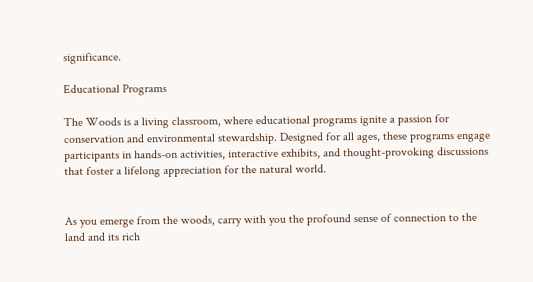significance.

Educational Programs

The Woods is a living classroom, where educational programs ignite a passion for conservation and environmental stewardship. Designed for all ages, these programs engage participants in hands-on activities, interactive exhibits, and thought-provoking discussions that foster a lifelong appreciation for the natural world.


As you emerge from the woods, carry with you the profound sense of connection to the land and its rich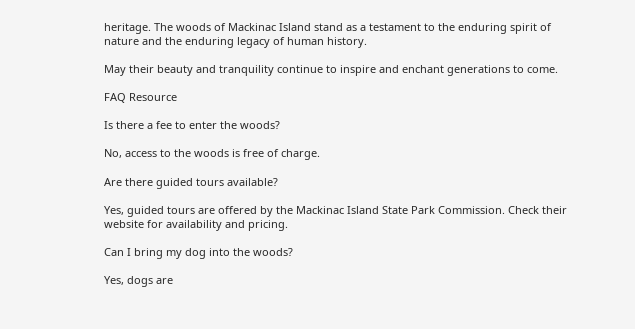heritage. The woods of Mackinac Island stand as a testament to the enduring spirit of nature and the enduring legacy of human history.

May their beauty and tranquility continue to inspire and enchant generations to come.

FAQ Resource

Is there a fee to enter the woods?

No, access to the woods is free of charge.

Are there guided tours available?

Yes, guided tours are offered by the Mackinac Island State Park Commission. Check their website for availability and pricing.

Can I bring my dog into the woods?

Yes, dogs are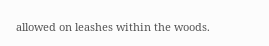allowed on leashes within the woods.